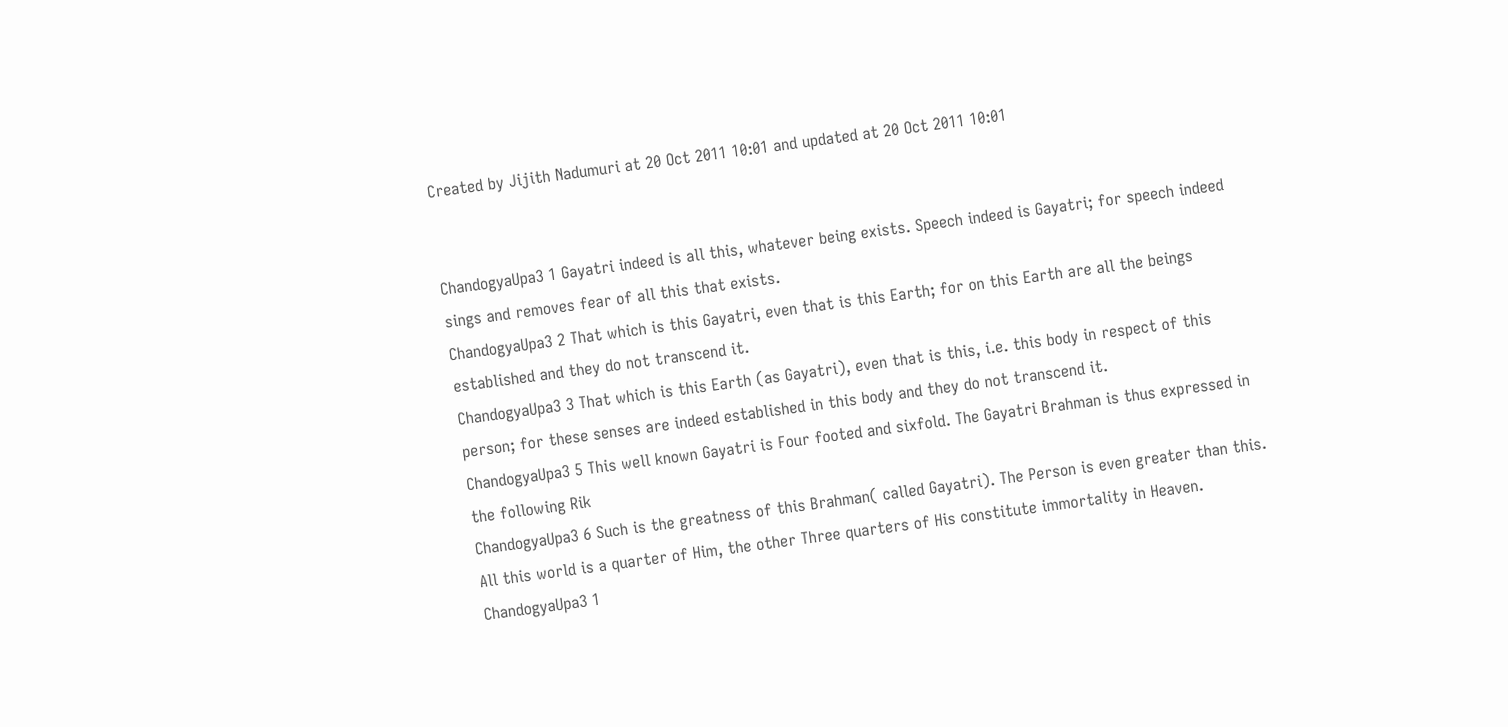Created by Jijith Nadumuri at 20 Oct 2011 10:01 and updated at 20 Oct 2011 10:01


ChandogyaUpa3 1 Gayatri indeed is all this, whatever being exists. Speech indeed is Gayatri; for speech indeed sings and removes fear of all this that exists.
ChandogyaUpa3 2 That which is this Gayatri, even that is this Earth; for on this Earth are all the beings established and they do not transcend it.
ChandogyaUpa3 3 That which is this Earth (as Gayatri), even that is this, i.e. this body in respect of this person; for these senses are indeed established in this body and they do not transcend it.
ChandogyaUpa3 5 This well known Gayatri is Four footed and sixfold. The Gayatri Brahman is thus expressed in the following Rik
ChandogyaUpa3 6 Such is the greatness of this Brahman( called Gayatri). The Person is even greater than this. All this world is a quarter of Him, the other Three quarters of His constitute immortality in Heaven.
ChandogyaUpa3 1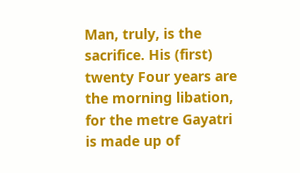Man, truly, is the sacrifice. His (first) twenty Four years are the morning libation, for the metre Gayatri is made up of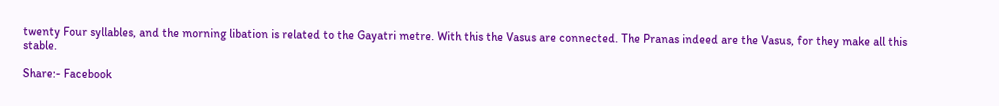twenty Four syllables, and the morning libation is related to the Gayatri metre. With this the Vasus are connected. The Pranas indeed are the Vasus, for they make all this stable.

Share:- Facebook